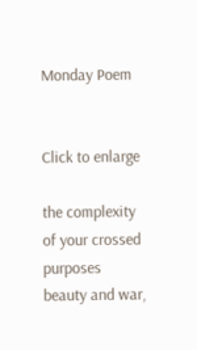Monday Poem


Click to enlarge

the complexity of your crossed purposes
beauty and war,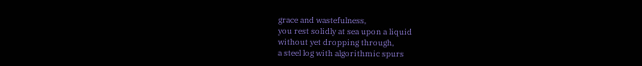grace and wastefulness,
you rest solidly at sea upon a liquid
without yet dropping through,
a steel log with algorithmic spurs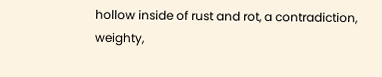hollow inside of rust and rot, a contradiction,
weighty,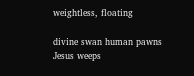weightless, floating

divine swan human pawns
Jesus weeps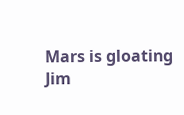Mars is gloating
Jim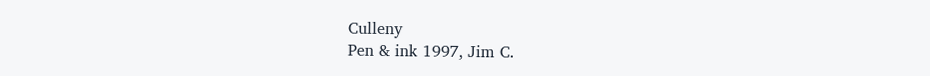Culleny
Pen & ink 1997, Jim C.